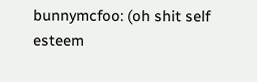bunnymcfoo: (oh shit self esteem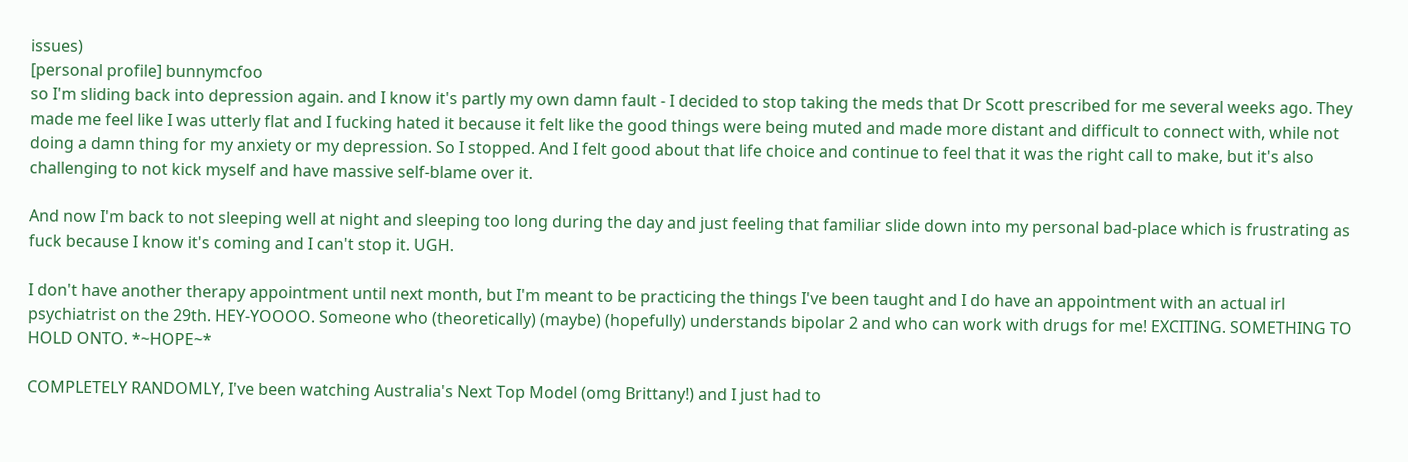issues)
[personal profile] bunnymcfoo
so I'm sliding back into depression again. and I know it's partly my own damn fault - I decided to stop taking the meds that Dr Scott prescribed for me several weeks ago. They made me feel like I was utterly flat and I fucking hated it because it felt like the good things were being muted and made more distant and difficult to connect with, while not doing a damn thing for my anxiety or my depression. So I stopped. And I felt good about that life choice and continue to feel that it was the right call to make, but it's also challenging to not kick myself and have massive self-blame over it.

And now I'm back to not sleeping well at night and sleeping too long during the day and just feeling that familiar slide down into my personal bad-place which is frustrating as fuck because I know it's coming and I can't stop it. UGH.

I don't have another therapy appointment until next month, but I'm meant to be practicing the things I've been taught and I do have an appointment with an actual irl psychiatrist on the 29th. HEY-YOOOO. Someone who (theoretically) (maybe) (hopefully) understands bipolar 2 and who can work with drugs for me! EXCITING. SOMETHING TO HOLD ONTO. *~HOPE~*

COMPLETELY RANDOMLY, I've been watching Australia's Next Top Model (omg Brittany!) and I just had to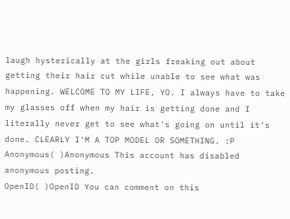laugh hysterically at the girls freaking out about getting their hair cut while unable to see what was happening. WELCOME TO MY LIFE, YO. I always have to take my glasses off when my hair is getting done and I literally never get to see what's going on until it's done. CLEARLY I'M A TOP MODEL OR SOMETHING. :P
Anonymous( )Anonymous This account has disabled anonymous posting.
OpenID( )OpenID You can comment on this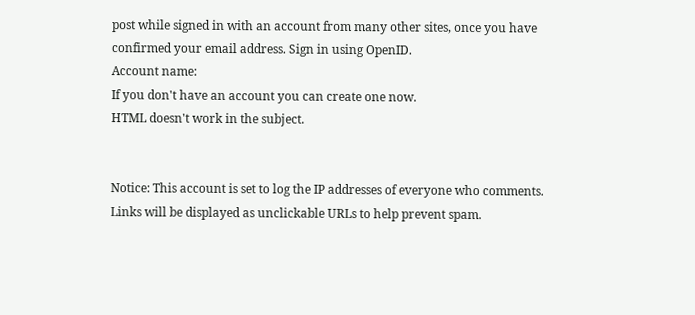post while signed in with an account from many other sites, once you have confirmed your email address. Sign in using OpenID.
Account name:
If you don't have an account you can create one now.
HTML doesn't work in the subject.


Notice: This account is set to log the IP addresses of everyone who comments.
Links will be displayed as unclickable URLs to help prevent spam.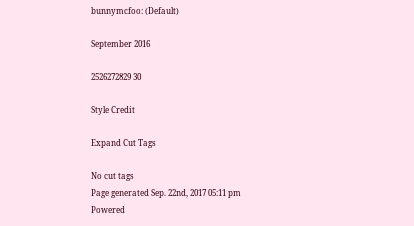bunnymcfoo: (Default)

September 2016

2526272829 30

Style Credit

Expand Cut Tags

No cut tags
Page generated Sep. 22nd, 2017 05:11 pm
Powered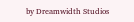by Dreamwidth Studios